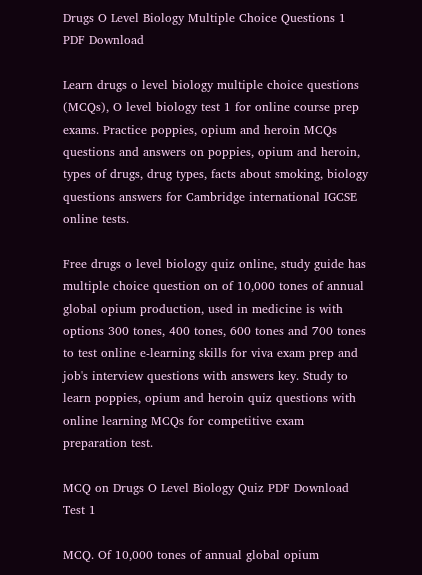Drugs O Level Biology Multiple Choice Questions 1 PDF Download

Learn drugs o level biology multiple choice questions (MCQs), O level biology test 1 for online course prep exams. Practice poppies, opium and heroin MCQs questions and answers on poppies, opium and heroin, types of drugs, drug types, facts about smoking, biology questions answers for Cambridge international IGCSE online tests.

Free drugs o level biology quiz online, study guide has multiple choice question on of 10,000 tones of annual global opium production, used in medicine is with options 300 tones, 400 tones, 600 tones and 700 tones to test online e-learning skills for viva exam prep and job's interview questions with answers key. Study to learn poppies, opium and heroin quiz questions with online learning MCQs for competitive exam preparation test.

MCQ on Drugs O Level Biology Quiz PDF Download Test 1

MCQ. Of 10,000 tones of annual global opium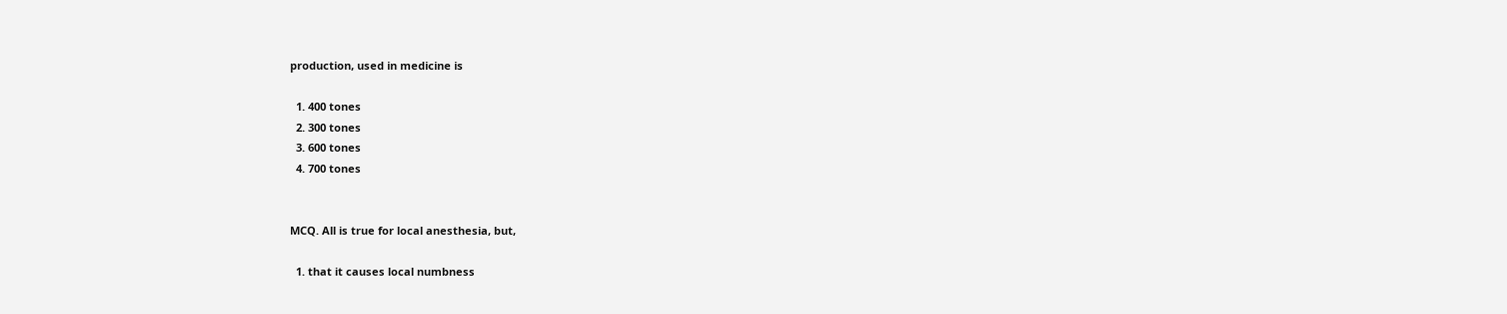production, used in medicine is

  1. 400 tones
  2. 300 tones
  3. 600 tones
  4. 700 tones


MCQ. All is true for local anesthesia, but,

  1. that it causes local numbness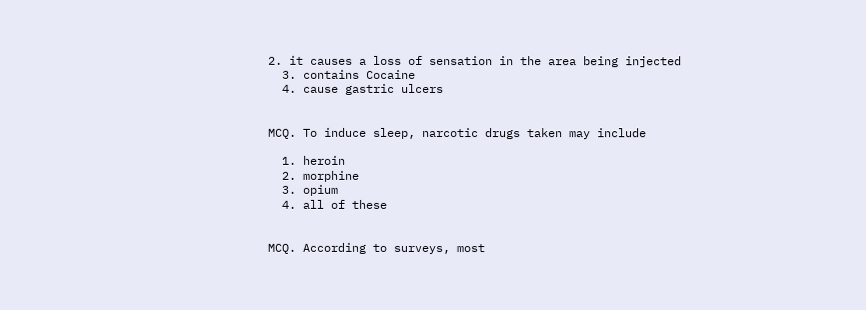2. it causes a loss of sensation in the area being injected
  3. contains Cocaine
  4. cause gastric ulcers


MCQ. To induce sleep, narcotic drugs taken may include

  1. heroin
  2. morphine
  3. opium
  4. all of these


MCQ. According to surveys, most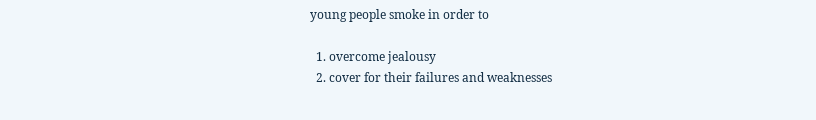young people smoke in order to

  1. overcome jealousy
  2. cover for their failures and weaknesses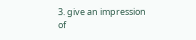3. give an impression of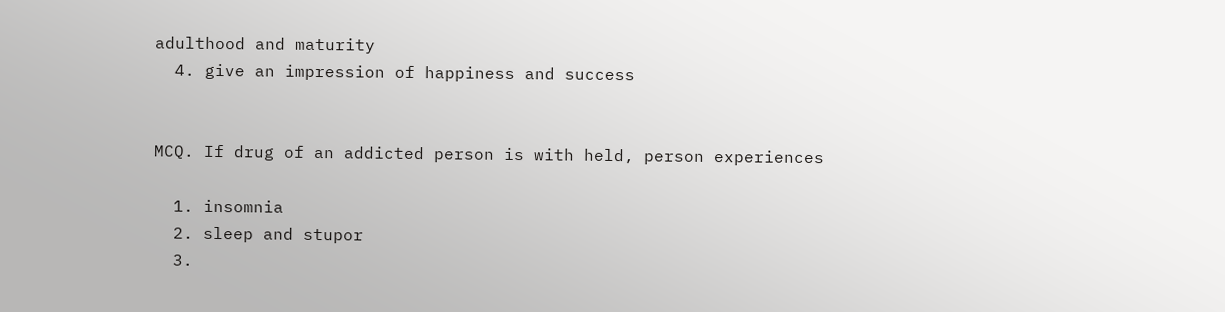adulthood and maturity
  4. give an impression of happiness and success


MCQ. If drug of an addicted person is with held, person experiences

  1. insomnia
  2. sleep and stupor
  3.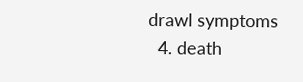drawl symptoms
  4. death